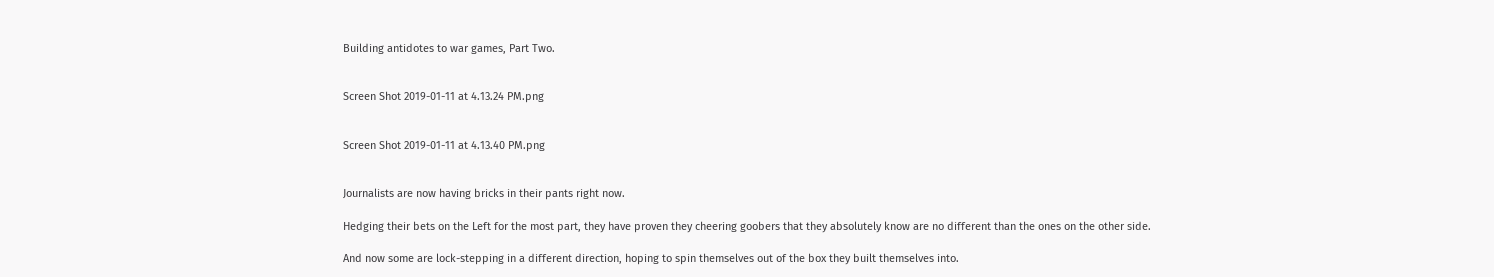Building antidotes to war games, Part Two.


Screen Shot 2019-01-11 at 4.13.24 PM.png


Screen Shot 2019-01-11 at 4.13.40 PM.png


Journalists are now having bricks in their pants right now.

Hedging their bets on the Left for the most part, they have proven they cheering goobers that they absolutely know are no different than the ones on the other side.

And now some are lock-stepping in a different direction, hoping to spin themselves out of the box they built themselves into.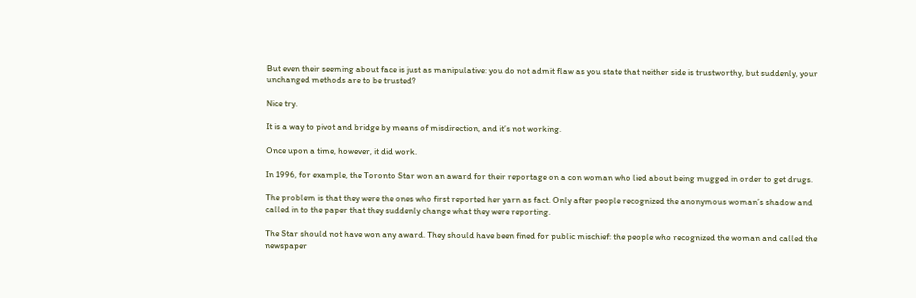But even their seeming about face is just as manipulative: you do not admit flaw as you state that neither side is trustworthy, but suddenly, your unchanged methods are to be trusted?

Nice try.

It is a way to pivot and bridge by means of misdirection, and it’s not working.

Once upon a time, however, it did work.

In 1996, for example, the Toronto Star won an award for their reportage on a con woman who lied about being mugged in order to get drugs.

The problem is that they were the ones who first reported her yarn as fact. Only after people recognized the anonymous woman’s shadow and called in to the paper that they suddenly change what they were reporting.

The Star should not have won any award. They should have been fined for public mischief: the people who recognized the woman and called the newspaper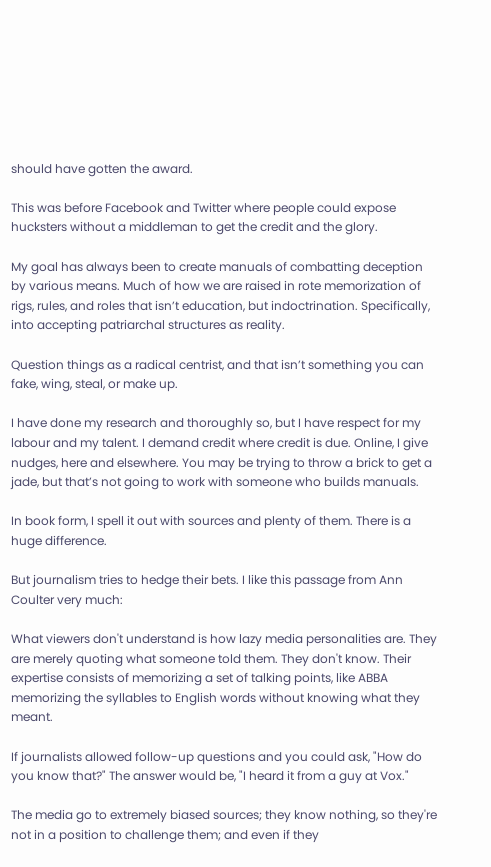should have gotten the award.

This was before Facebook and Twitter where people could expose hucksters without a middleman to get the credit and the glory.

My goal has always been to create manuals of combatting deception by various means. Much of how we are raised in rote memorization of rigs, rules, and roles that isn’t education, but indoctrination. Specifically, into accepting patriarchal structures as reality.

Question things as a radical centrist, and that isn’t something you can fake, wing, steal, or make up.

I have done my research and thoroughly so, but I have respect for my labour and my talent. I demand credit where credit is due. Online, I give nudges, here and elsewhere. You may be trying to throw a brick to get a jade, but that’s not going to work with someone who builds manuals.

In book form, I spell it out with sources and plenty of them. There is a huge difference.

But journalism tries to hedge their bets. I like this passage from Ann Coulter very much:

What viewers don't understand is how lazy media personalities are. They are merely quoting what someone told them. They don't know. Their expertise consists of memorizing a set of talking points, like ABBA memorizing the syllables to English words without knowing what they meant.

If journalists allowed follow-up questions and you could ask, "How do you know that?" The answer would be, "I heard it from a guy at Vox."

The media go to extremely biased sources; they know nothing, so they're not in a position to challenge them; and even if they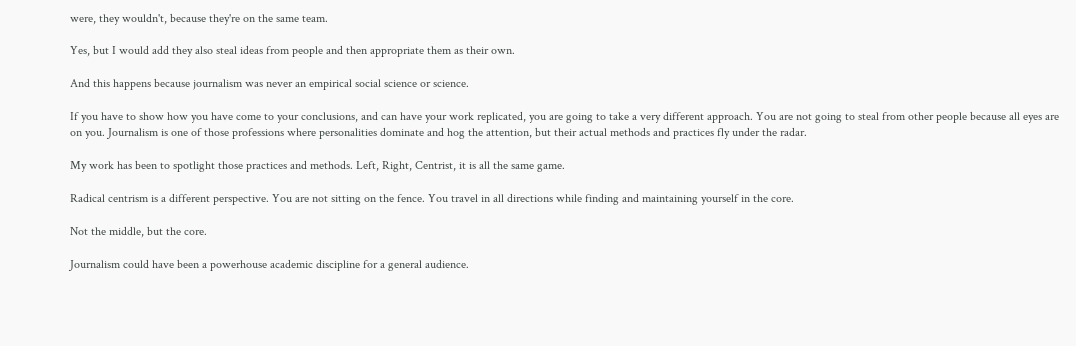were, they wouldn't, because they're on the same team.

Yes, but I would add they also steal ideas from people and then appropriate them as their own.

And this happens because journalism was never an empirical social science or science.

If you have to show how you have come to your conclusions, and can have your work replicated, you are going to take a very different approach. You are not going to steal from other people because all eyes are on you. Journalism is one of those professions where personalities dominate and hog the attention, but their actual methods and practices fly under the radar.

My work has been to spotlight those practices and methods. Left, Right, Centrist, it is all the same game.

Radical centrism is a different perspective. You are not sitting on the fence. You travel in all directions while finding and maintaining yourself in the core.

Not the middle, but the core.

Journalism could have been a powerhouse academic discipline for a general audience.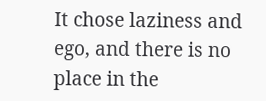It chose laziness and ego, and there is no place in the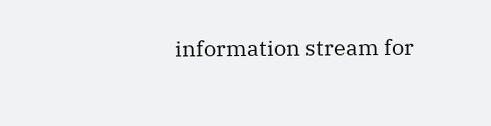information stream for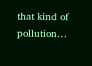that kind of pollution…